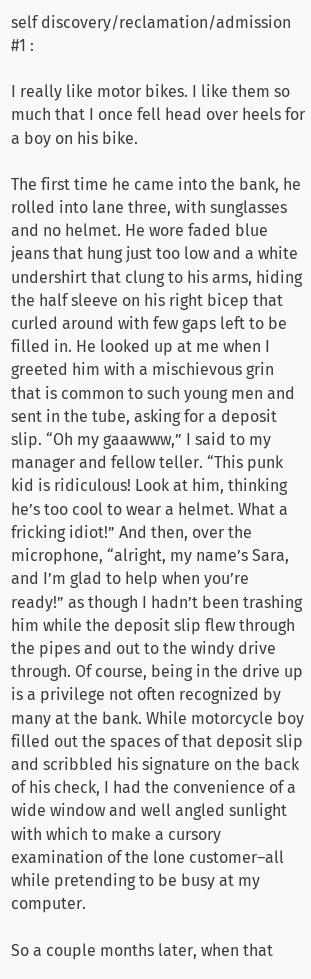self discovery/reclamation/admission #1 :

I really like motor bikes. I like them so much that I once fell head over heels for a boy on his bike.

The first time he came into the bank, he rolled into lane three, with sunglasses and no helmet. He wore faded blue jeans that hung just too low and a white undershirt that clung to his arms, hiding the half sleeve on his right bicep that curled around with few gaps left to be filled in. He looked up at me when I greeted him with a mischievous grin that is common to such young men and sent in the tube, asking for a deposit slip. “Oh my gaaawww,” I said to my manager and fellow teller. “This punk kid is ridiculous! Look at him, thinking he’s too cool to wear a helmet. What a fricking idiot!” And then, over the microphone, “alright, my name’s Sara, and I’m glad to help when you’re ready!” as though I hadn’t been trashing him while the deposit slip flew through the pipes and out to the windy drive through. Of course, being in the drive up is a privilege not often recognized by many at the bank. While motorcycle boy filled out the spaces of that deposit slip and scribbled his signature on the back of his check, I had the convenience of a wide window and well angled sunlight with which to make a cursory examination of the lone customer–all while pretending to be busy at my computer.

So a couple months later, when that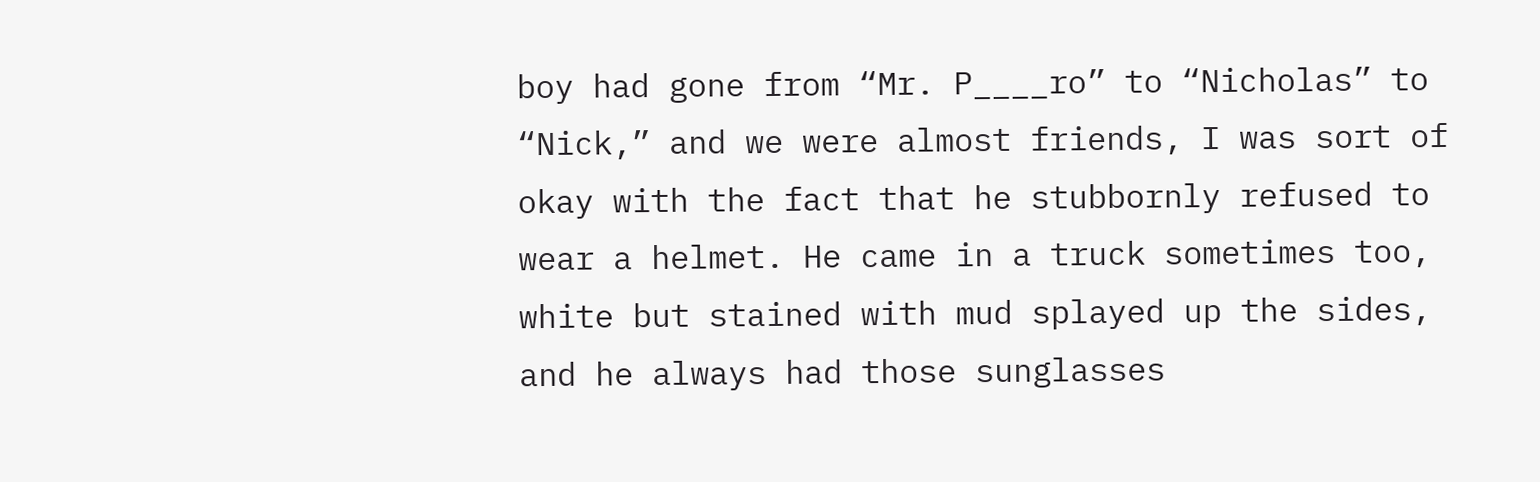boy had gone from “Mr. P____ro” to “Nicholas” to “Nick,” and we were almost friends, I was sort of okay with the fact that he stubbornly refused to wear a helmet. He came in a truck sometimes too, white but stained with mud splayed up the sides, and he always had those sunglasses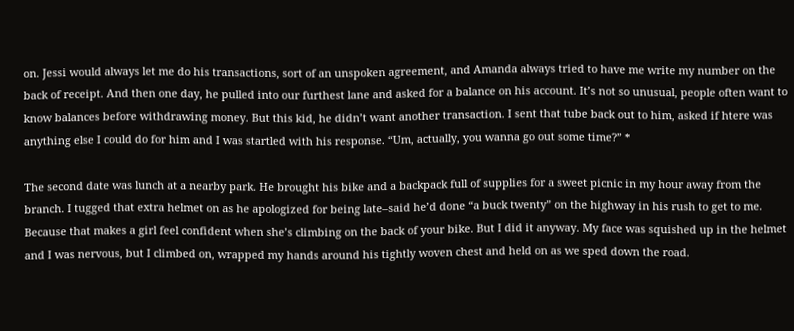on. Jessi would always let me do his transactions, sort of an unspoken agreement, and Amanda always tried to have me write my number on the back of receipt. And then one day, he pulled into our furthest lane and asked for a balance on his account. It’s not so unusual, people often want to know balances before withdrawing money. But this kid, he didn’t want another transaction. I sent that tube back out to him, asked if htere was anything else I could do for him and I was startled with his response. “Um, actually, you wanna go out some time?” *

The second date was lunch at a nearby park. He brought his bike and a backpack full of supplies for a sweet picnic in my hour away from the branch. I tugged that extra helmet on as he apologized for being late–said he’d done “a buck twenty” on the highway in his rush to get to me. Because that makes a girl feel confident when she’s climbing on the back of your bike. But I did it anyway. My face was squished up in the helmet and I was nervous, but I climbed on, wrapped my hands around his tightly woven chest and held on as we sped down the road.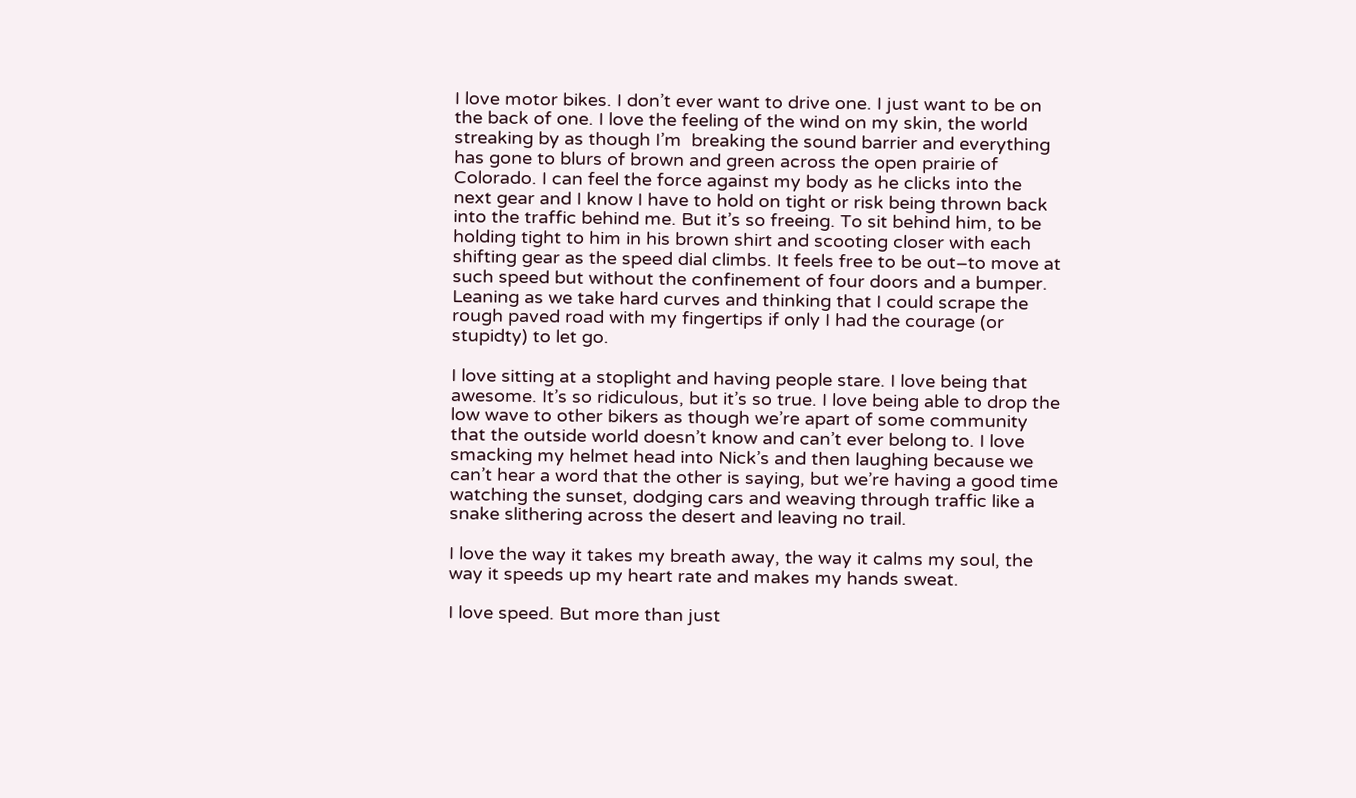I love motor bikes. I don’t ever want to drive one. I just want to be on the back of one. I love the feeling of the wind on my skin, the world streaking by as though I’m  breaking the sound barrier and everything has gone to blurs of brown and green across the open prairie of Colorado. I can feel the force against my body as he clicks into the next gear and I know I have to hold on tight or risk being thrown back into the traffic behind me. But it’s so freeing. To sit behind him, to be holding tight to him in his brown shirt and scooting closer with each shifting gear as the speed dial climbs. It feels free to be out–to move at such speed but without the confinement of four doors and a bumper. Leaning as we take hard curves and thinking that I could scrape the rough paved road with my fingertips if only I had the courage (or stupidty) to let go.

I love sitting at a stoplight and having people stare. I love being that awesome. It’s so ridiculous, but it’s so true. I love being able to drop the low wave to other bikers as though we’re apart of some community that the outside world doesn’t know and can’t ever belong to. I love smacking my helmet head into Nick’s and then laughing because we can’t hear a word that the other is saying, but we’re having a good time watching the sunset, dodging cars and weaving through traffic like a snake slithering across the desert and leaving no trail.

I love the way it takes my breath away, the way it calms my soul, the way it speeds up my heart rate and makes my hands sweat.

I love speed. But more than just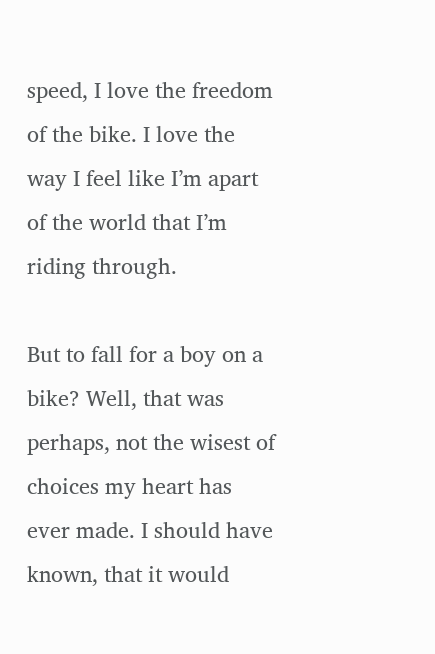speed, I love the freedom of the bike. I love the way I feel like I’m apart of the world that I’m riding through.

But to fall for a boy on a bike? Well, that was perhaps, not the wisest of choices my heart has ever made. I should have known, that it would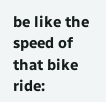be like the speed of that bike ride: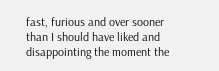fast, furious and over sooner than I should have liked and disappointing the moment the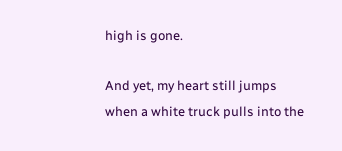high is gone.

And yet, my heart still jumps when a white truck pulls into the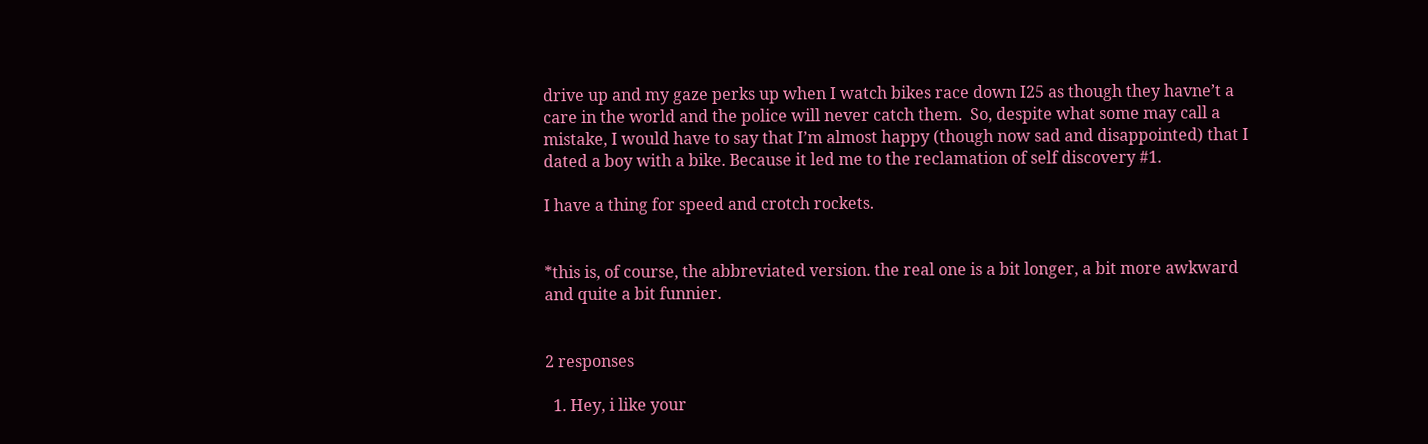drive up and my gaze perks up when I watch bikes race down I25 as though they havne’t a care in the world and the police will never catch them.  So, despite what some may call a mistake, I would have to say that I’m almost happy (though now sad and disappointed) that I dated a boy with a bike. Because it led me to the reclamation of self discovery #1.

I have a thing for speed and crotch rockets.


*this is, of course, the abbreviated version. the real one is a bit longer, a bit more awkward and quite a bit funnier.


2 responses

  1. Hey, i like your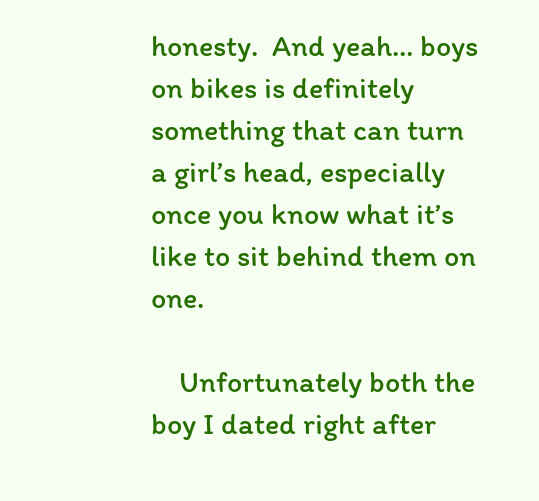honesty.  And yeah… boys on bikes is definitely something that can turn a girl’s head, especially once you know what it’s like to sit behind them on one.

    Unfortunately both the boy I dated right after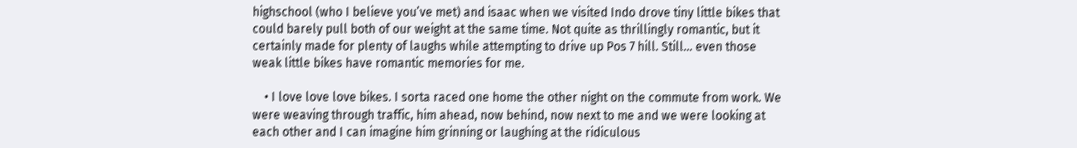highschool (who I believe you’ve met) and isaac when we visited Indo drove tiny little bikes that could barely pull both of our weight at the same time. Not quite as thrillingly romantic, but it certainly made for plenty of laughs while attempting to drive up Pos 7 hill. Still… even those weak little bikes have romantic memories for me.

    • I love love love bikes. I sorta raced one home the other night on the commute from work. We were weaving through traffic, him ahead, now behind, now next to me and we were looking at each other and I can imagine him grinning or laughing at the ridiculous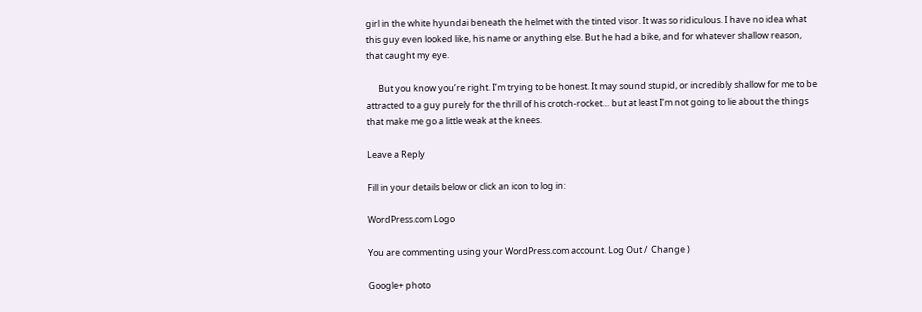girl in the white hyundai beneath the helmet with the tinted visor. It was so ridiculous. I have no idea what this guy even looked like, his name or anything else. But he had a bike, and for whatever shallow reason, that caught my eye.

      But you know you’re right. I’m trying to be honest. It may sound stupid, or incredibly shallow for me to be attracted to a guy purely for the thrill of his crotch-rocket… but at least I’m not going to lie about the things that make me go a little weak at the knees.

Leave a Reply

Fill in your details below or click an icon to log in:

WordPress.com Logo

You are commenting using your WordPress.com account. Log Out /  Change )

Google+ photo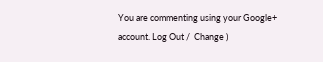You are commenting using your Google+ account. Log Out /  Change )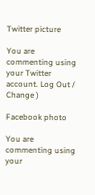Twitter picture

You are commenting using your Twitter account. Log Out /  Change )

Facebook photo

You are commenting using your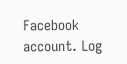Facebook account. Log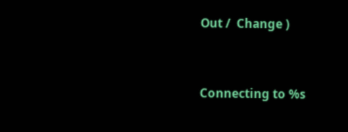Out /  Change )


Connecting to %s